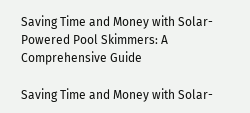Saving Time and Money with Solar-Powered Pool Skimmers: A Comprehensive Guide

Saving Time and Money with Solar-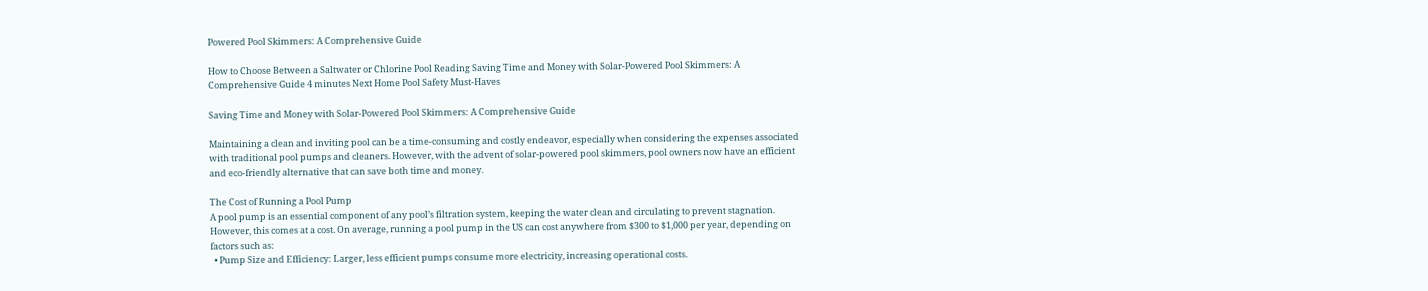Powered Pool Skimmers: A Comprehensive Guide

How to Choose Between a Saltwater or Chlorine Pool Reading Saving Time and Money with Solar-Powered Pool Skimmers: A Comprehensive Guide 4 minutes Next Home Pool Safety Must-Haves

Saving Time and Money with Solar-Powered Pool Skimmers: A Comprehensive Guide

Maintaining a clean and inviting pool can be a time-consuming and costly endeavor, especially when considering the expenses associated with traditional pool pumps and cleaners. However, with the advent of solar-powered pool skimmers, pool owners now have an efficient and eco-friendly alternative that can save both time and money.

The Cost of Running a Pool Pump
A pool pump is an essential component of any pool’s filtration system, keeping the water clean and circulating to prevent stagnation. However, this comes at a cost. On average, running a pool pump in the US can cost anywhere from $300 to $1,000 per year, depending on factors such as:
  • Pump Size and Efficiency: Larger, less efficient pumps consume more electricity, increasing operational costs.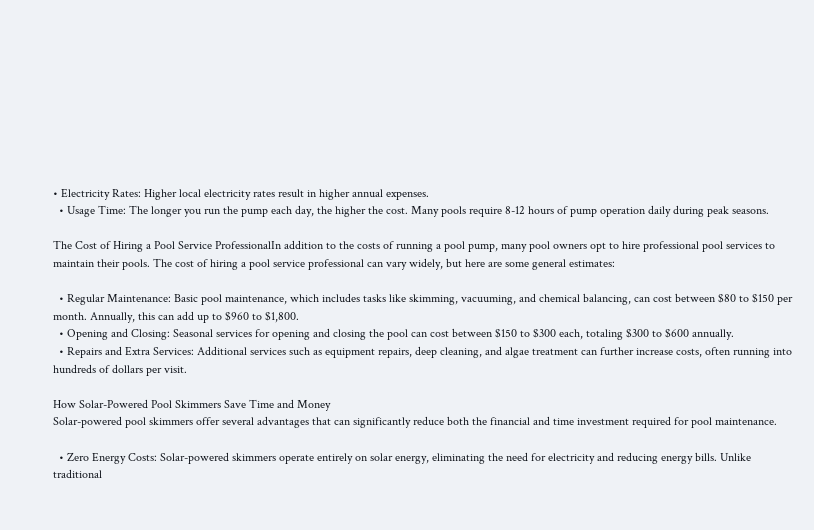• Electricity Rates: Higher local electricity rates result in higher annual expenses.
  • Usage Time: The longer you run the pump each day, the higher the cost. Many pools require 8-12 hours of pump operation daily during peak seasons.

The Cost of Hiring a Pool Service ProfessionalIn addition to the costs of running a pool pump, many pool owners opt to hire professional pool services to maintain their pools. The cost of hiring a pool service professional can vary widely, but here are some general estimates:

  • Regular Maintenance: Basic pool maintenance, which includes tasks like skimming, vacuuming, and chemical balancing, can cost between $80 to $150 per month. Annually, this can add up to $960 to $1,800.
  • Opening and Closing: Seasonal services for opening and closing the pool can cost between $150 to $300 each, totaling $300 to $600 annually.
  • Repairs and Extra Services: Additional services such as equipment repairs, deep cleaning, and algae treatment can further increase costs, often running into hundreds of dollars per visit.

How Solar-Powered Pool Skimmers Save Time and Money
Solar-powered pool skimmers offer several advantages that can significantly reduce both the financial and time investment required for pool maintenance.

  • Zero Energy Costs: Solar-powered skimmers operate entirely on solar energy, eliminating the need for electricity and reducing energy bills. Unlike traditional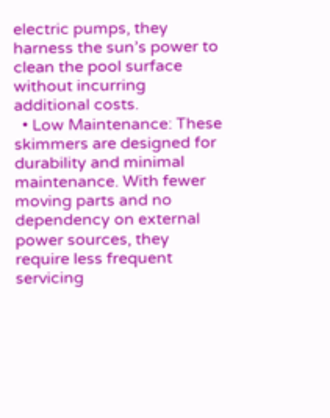electric pumps, they harness the sun’s power to clean the pool surface without incurring additional costs.
  • Low Maintenance: These skimmers are designed for durability and minimal maintenance. With fewer moving parts and no dependency on external power sources, they require less frequent servicing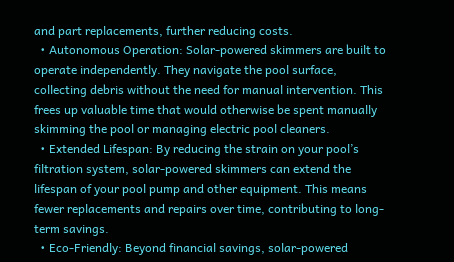and part replacements, further reducing costs.
  • Autonomous Operation: Solar-powered skimmers are built to operate independently. They navigate the pool surface, collecting debris without the need for manual intervention. This frees up valuable time that would otherwise be spent manually skimming the pool or managing electric pool cleaners.
  • Extended Lifespan: By reducing the strain on your pool’s filtration system, solar-powered skimmers can extend the lifespan of your pool pump and other equipment. This means fewer replacements and repairs over time, contributing to long-term savings.
  • Eco-Friendly: Beyond financial savings, solar-powered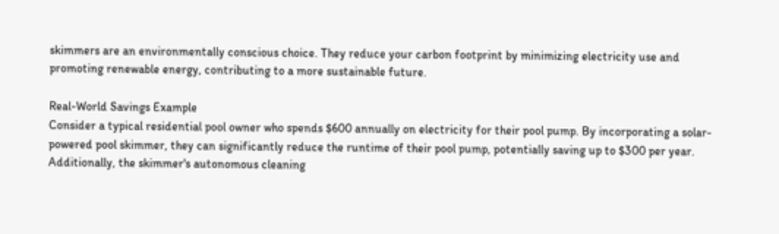skimmers are an environmentally conscious choice. They reduce your carbon footprint by minimizing electricity use and promoting renewable energy, contributing to a more sustainable future.

Real-World Savings Example
Consider a typical residential pool owner who spends $600 annually on electricity for their pool pump. By incorporating a solar-powered pool skimmer, they can significantly reduce the runtime of their pool pump, potentially saving up to $300 per year. Additionally, the skimmer's autonomous cleaning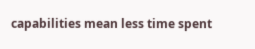capabilities mean less time spent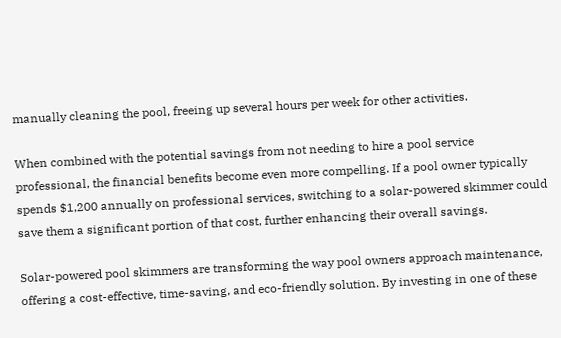manually cleaning the pool, freeing up several hours per week for other activities.

When combined with the potential savings from not needing to hire a pool service professional, the financial benefits become even more compelling. If a pool owner typically spends $1,200 annually on professional services, switching to a solar-powered skimmer could save them a significant portion of that cost, further enhancing their overall savings.

Solar-powered pool skimmers are transforming the way pool owners approach maintenance, offering a cost-effective, time-saving, and eco-friendly solution. By investing in one of these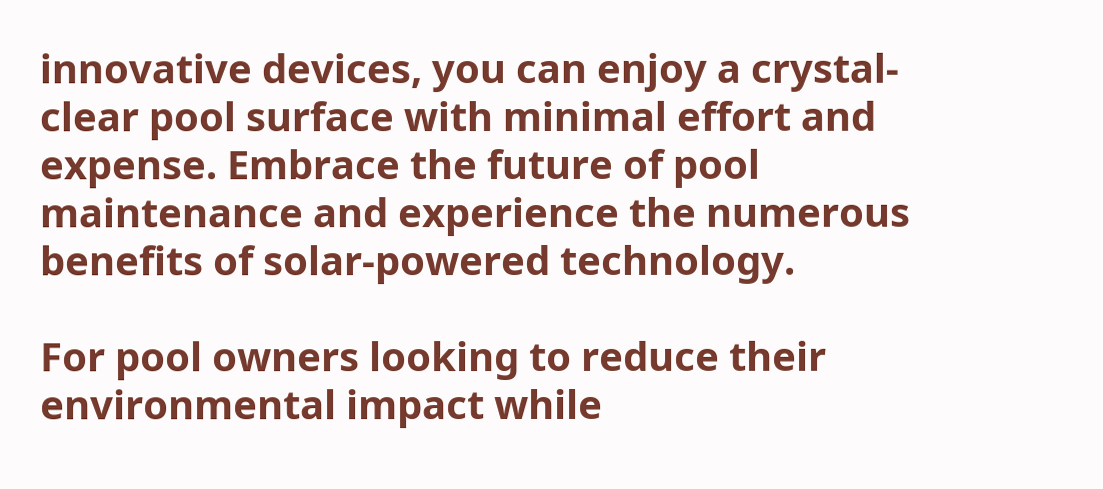innovative devices, you can enjoy a crystal-clear pool surface with minimal effort and expense. Embrace the future of pool maintenance and experience the numerous benefits of solar-powered technology.

For pool owners looking to reduce their environmental impact while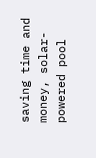saving time and money, solar-powered pool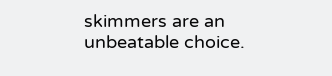skimmers are an unbeatable choice.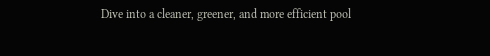Dive into a cleaner, greener, and more efficient pool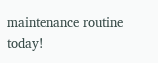maintenance routine today!